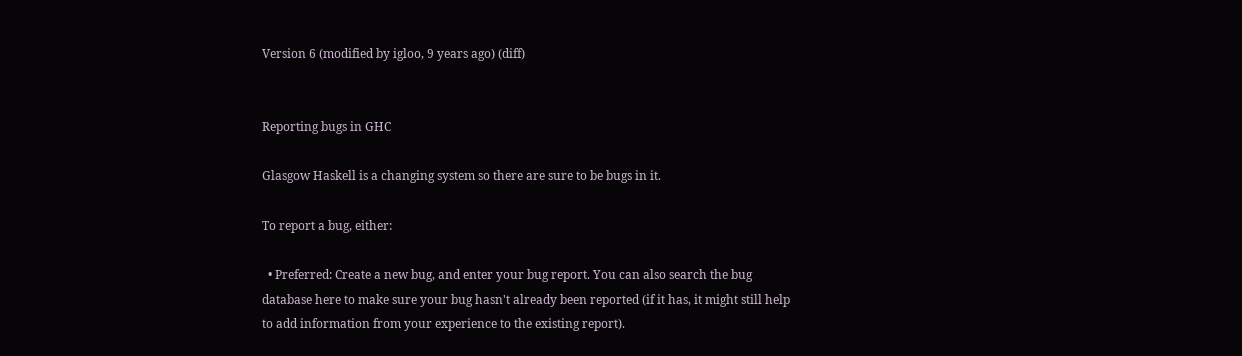Version 6 (modified by igloo, 9 years ago) (diff)


Reporting bugs in GHC

Glasgow Haskell is a changing system so there are sure to be bugs in it.

To report a bug, either:

  • Preferred: Create a new bug, and enter your bug report. You can also search the bug database here to make sure your bug hasn't already been reported (if it has, it might still help to add information from your experience to the existing report).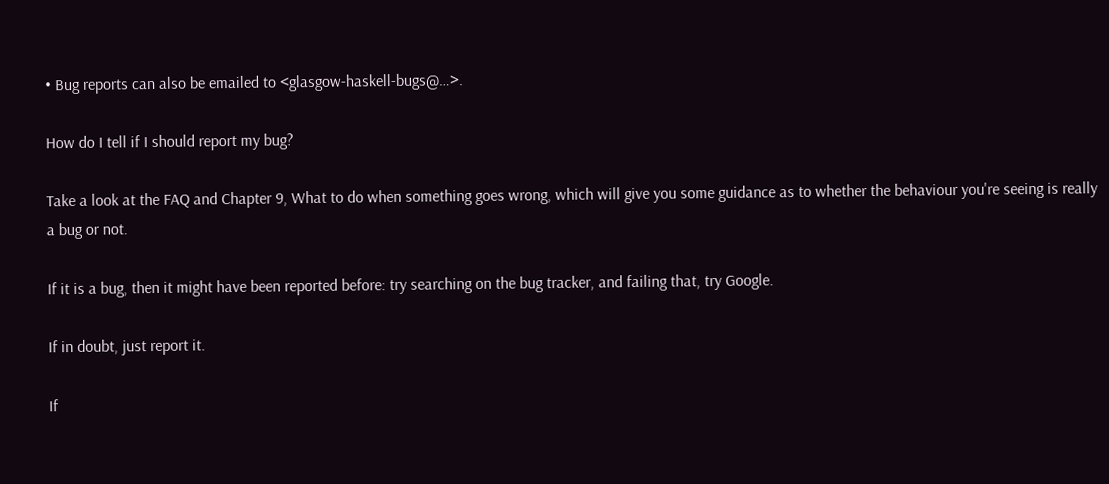• Bug reports can also be emailed to <glasgow-haskell-bugs@…>.

How do I tell if I should report my bug?

Take a look at the FAQ and Chapter 9, What to do when something goes wrong, which will give you some guidance as to whether the behaviour you're seeing is really a bug or not.

If it is a bug, then it might have been reported before: try searching on the bug tracker, and failing that, try Google.

If in doubt, just report it.

If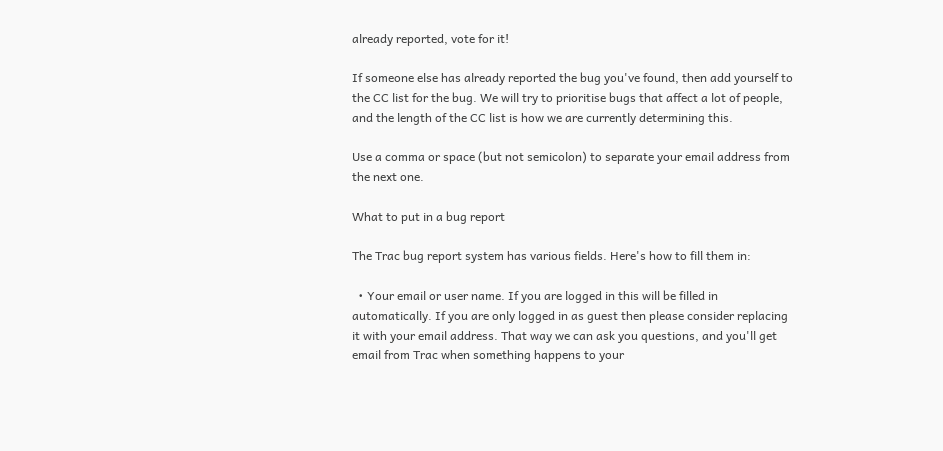already reported, vote for it!

If someone else has already reported the bug you've found, then add yourself to the CC list for the bug. We will try to prioritise bugs that affect a lot of people, and the length of the CC list is how we are currently determining this.

Use a comma or space (but not semicolon) to separate your email address from the next one.

What to put in a bug report

The Trac bug report system has various fields. Here's how to fill them in:

  • Your email or user name. If you are logged in this will be filled in automatically. If you are only logged in as guest then please consider replacing it with your email address. That way we can ask you questions, and you'll get email from Trac when something happens to your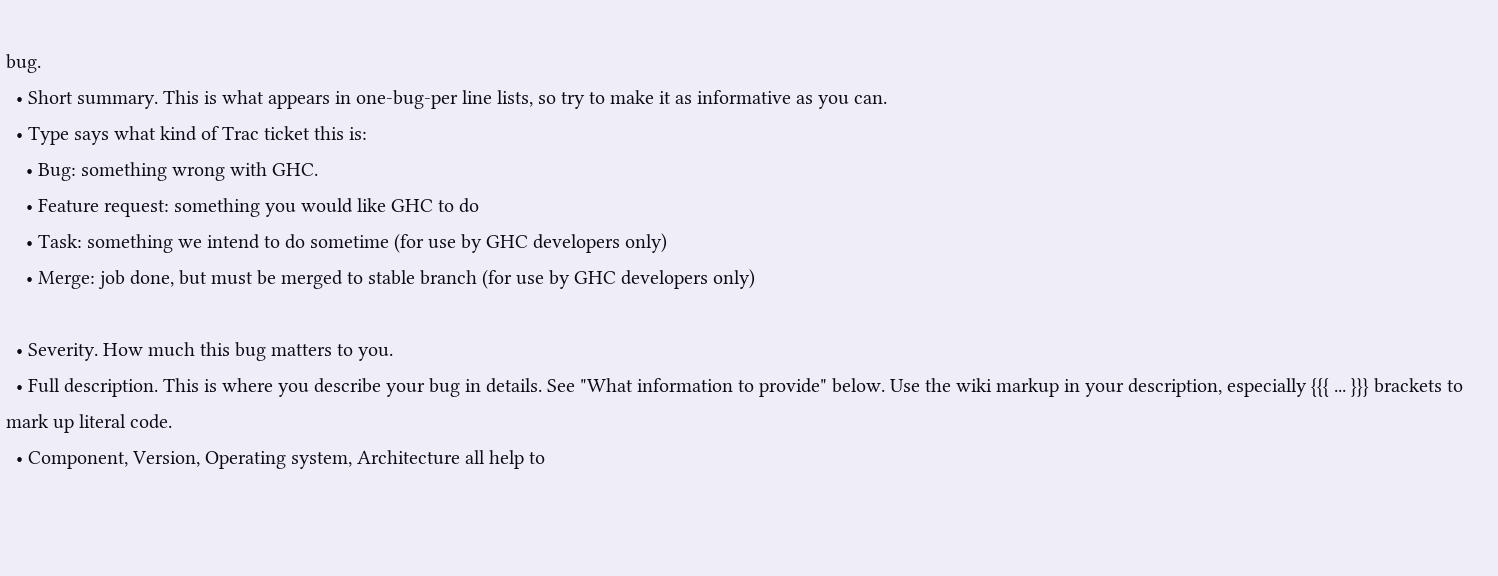bug.
  • Short summary. This is what appears in one-bug-per line lists, so try to make it as informative as you can.
  • Type says what kind of Trac ticket this is:
    • Bug: something wrong with GHC.
    • Feature request: something you would like GHC to do
    • Task: something we intend to do sometime (for use by GHC developers only)
    • Merge: job done, but must be merged to stable branch (for use by GHC developers only)

  • Severity. How much this bug matters to you.
  • Full description. This is where you describe your bug in details. See "What information to provide" below. Use the wiki markup in your description, especially {{{ ... }}} brackets to mark up literal code.
  • Component, Version, Operating system, Architecture all help to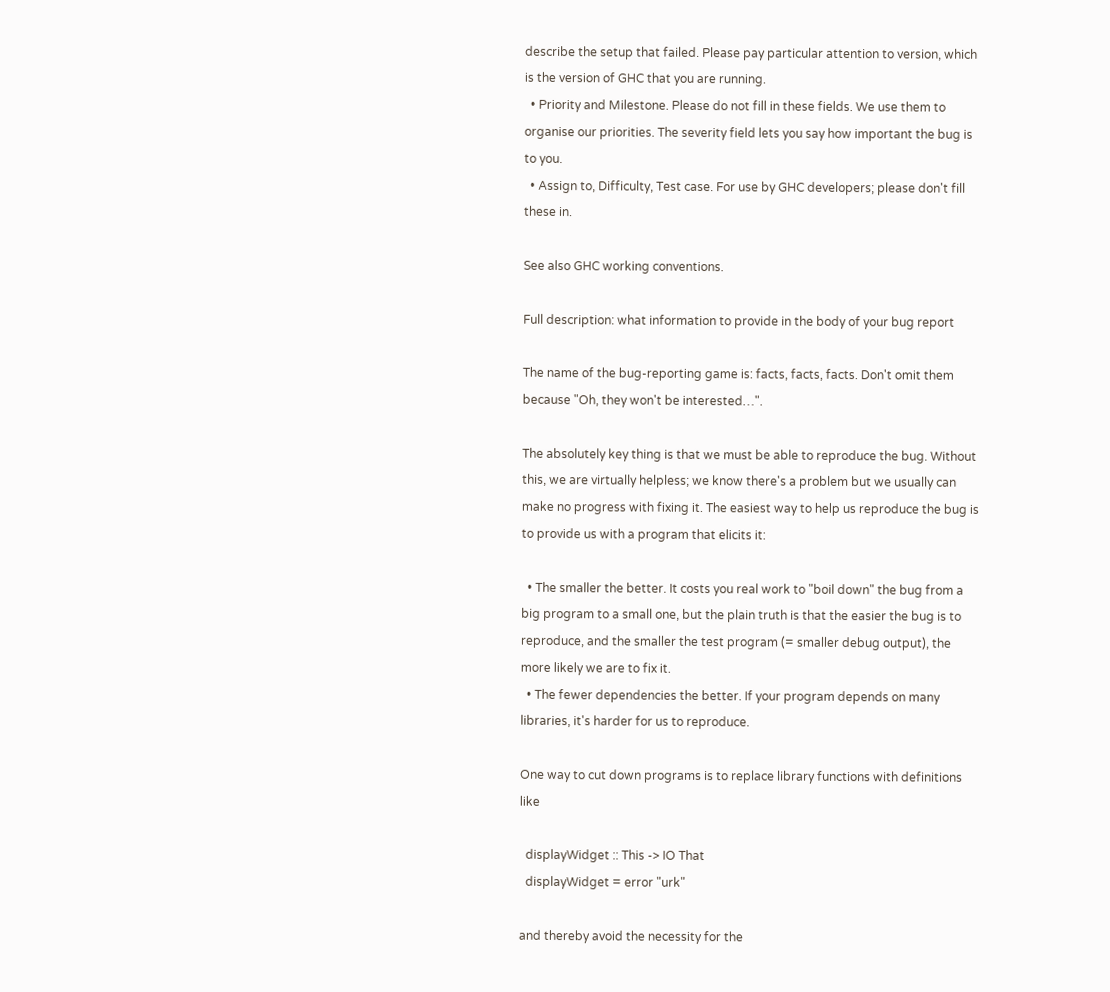describe the setup that failed. Please pay particular attention to version, which is the version of GHC that you are running.
  • Priority and Milestone. Please do not fill in these fields. We use them to organise our priorities. The severity field lets you say how important the bug is to you.
  • Assign to, Difficulty, Test case. For use by GHC developers; please don't fill these in.

See also GHC working conventions.

Full description: what information to provide in the body of your bug report

The name of the bug-reporting game is: facts, facts, facts. Don't omit them because "Oh, they won't be interested…".

The absolutely key thing is that we must be able to reproduce the bug. Without this, we are virtually helpless; we know there's a problem but we usually can make no progress with fixing it. The easiest way to help us reproduce the bug is to provide us with a program that elicits it:

  • The smaller the better. It costs you real work to "boil down" the bug from a big program to a small one, but the plain truth is that the easier the bug is to reproduce, and the smaller the test program (= smaller debug output), the more likely we are to fix it.
  • The fewer dependencies the better. If your program depends on many libraries, it's harder for us to reproduce.

One way to cut down programs is to replace library functions with definitions like

  displayWidget :: This -> IO That
  displayWidget = error "urk"

and thereby avoid the necessity for the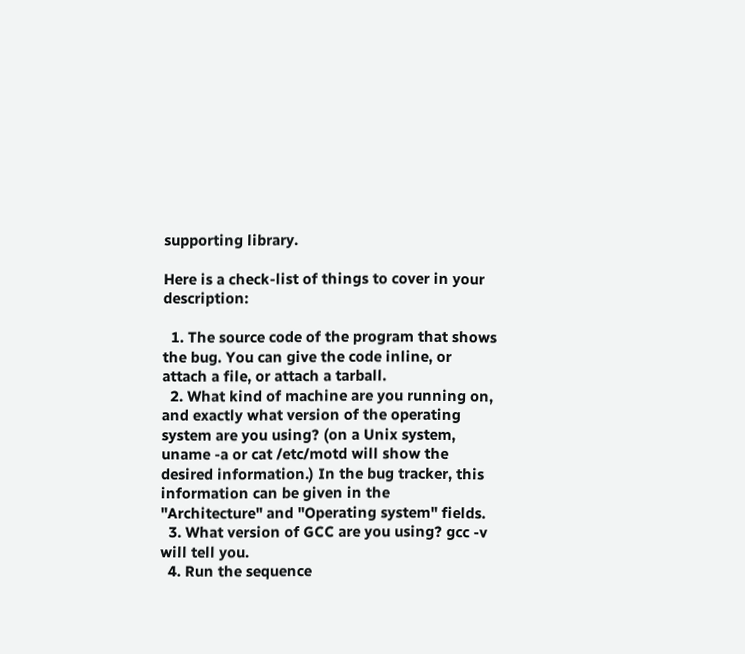supporting library.

Here is a check-list of things to cover in your description:

  1. The source code of the program that shows the bug. You can give the code inline, or attach a file, or attach a tarball.
  2. What kind of machine are you running on, and exactly what version of the operating system are you using? (on a Unix system, uname -a or cat /etc/motd will show the desired information.) In the bug tracker, this information can be given in the "Architecture" and "Operating system" fields.
  3. What version of GCC are you using? gcc -v will tell you.
  4. Run the sequence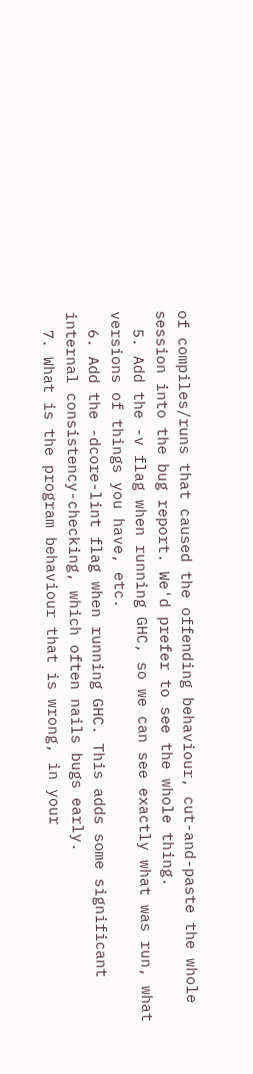of compiles/runs that caused the offending behaviour, cut-and-paste the whole session into the bug report. We'd prefer to see the whole thing.
  5. Add the -v flag when running GHC, so we can see exactly what was run, what versions of things you have, etc.
  6. Add the -dcore-lint flag when running GHC. This adds some significant internal consistency-checking, which often nails bugs early.
  7. What is the program behaviour that is wrong, in your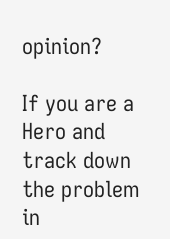opinion?

If you are a Hero and track down the problem in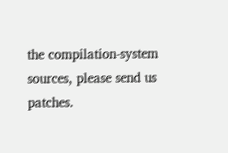the compilation-system sources, please send us patches.